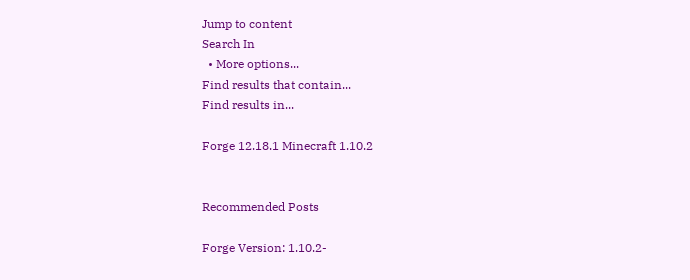Jump to content
Search In
  • More options...
Find results that contain...
Find results in...

Forge 12.18.1 Minecraft 1.10.2


Recommended Posts

Forge Version: 1.10.2-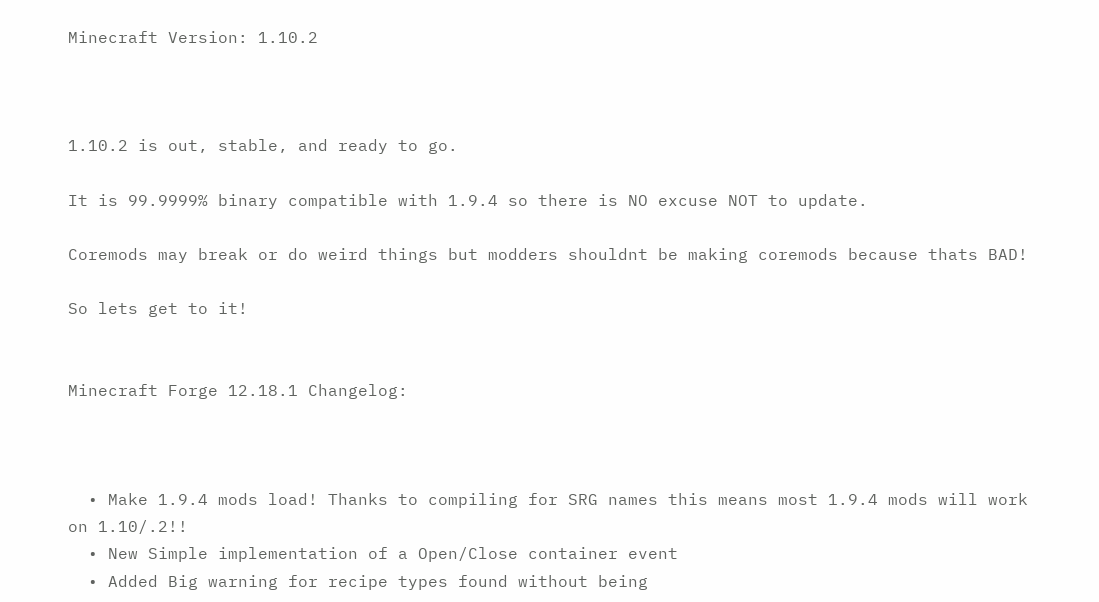Minecraft Version: 1.10.2



1.10.2 is out, stable, and ready to go.

It is 99.9999% binary compatible with 1.9.4 so there is NO excuse NOT to update.

Coremods may break or do weird things but modders shouldnt be making coremods because thats BAD!

So lets get to it!


Minecraft Forge 12.18.1 Changelog:



  • Make 1.9.4 mods load! Thanks to compiling for SRG names this means most 1.9.4 mods will work on 1.10/.2!!
  • New Simple implementation of a Open/Close container event
  • Added Big warning for recipe types found without being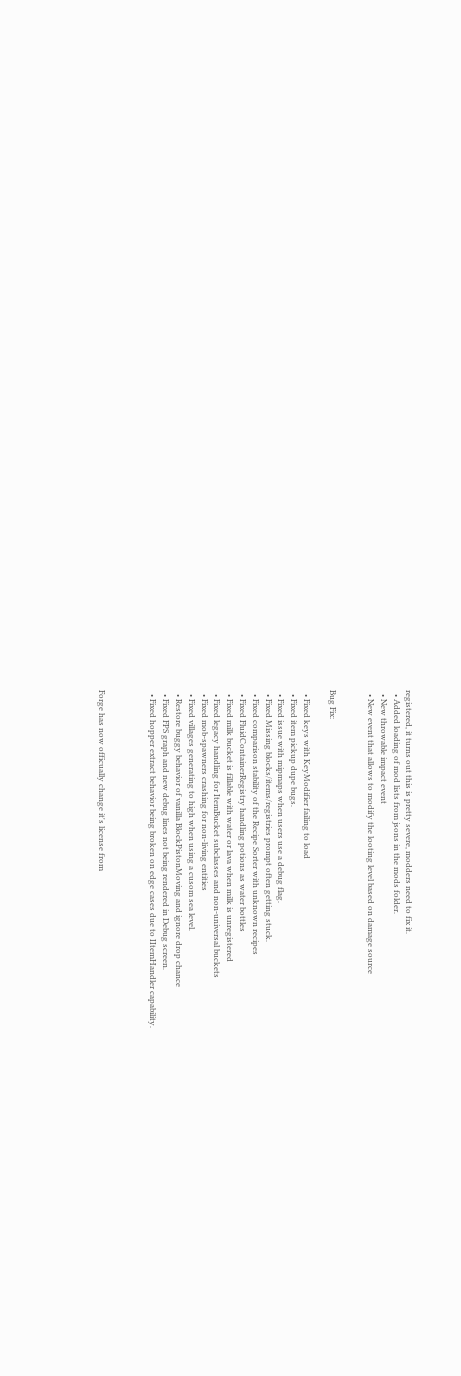registered, it turns out this is pretty severe, modders need to fix it.
  • Added loading of mod lists from jsons in the mods folder.
  • New throwable impact event
  • New event that allows to modify the looting level based on damage source


Bug Fix:

  • Fixed keys with KeyModifier failing to load
  • Fixed item pickup dupe bugs.
  • Fixed issue with mipmaps when users use a debug flag.
  • Fixed Missing blocks/items/registries prompt often getting stuck.
  • Fixed comparison stability of the Recipe Sorter with unknown recipes
  • Fixed FluidContainerRegistry handling potions as water bottles
  • Fixed milk bucket is fillable with water or lava when milk is unregistered
  • Fixed legacy handling for ItemBucket subclasses and non-universal buckets
  • Fixed mob-spawners crashing for non-living entities
  • Fixed villages generating to high when using a cusom sea level.
  • Restore buggy behavior of vanilla BlockPistonMoving and ignore drop chance
  • Fixed FPS graph and new debug lines not being rendered in Debug screen.
  • Fixed hopper extract behavior being broken on edge cases due to IItemHandler capability.



Forge has now officually change it's license from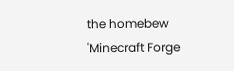the homebew 'Minecraft Forge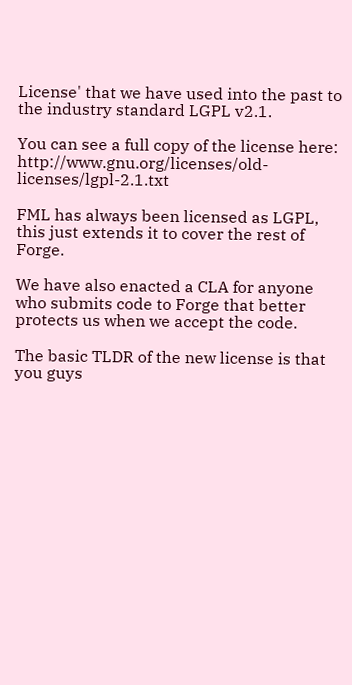License' that we have used into the past to the industry standard LGPL v2.1.

You can see a full copy of the license here: http://www.gnu.org/licenses/old-licenses/lgpl-2.1.txt

FML has always been licensed as LGPL, this just extends it to cover the rest of Forge.

We have also enacted a CLA for anyone who submits code to Forge that better protects us when we accept the code.

The basic TLDR of the new license is that you guys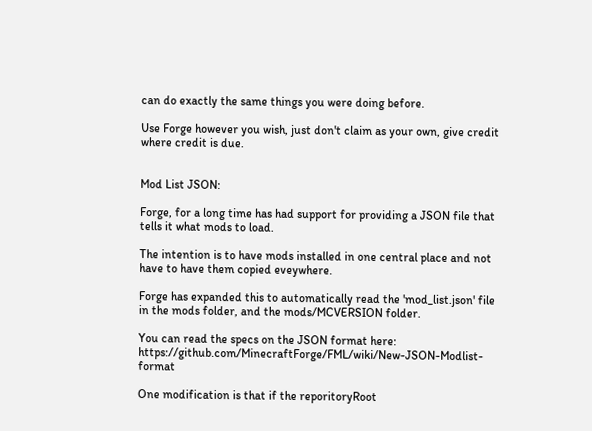can do exactly the same things you were doing before.

Use Forge however you wish, just don't claim as your own, give credit where credit is due.


Mod List JSON:

Forge, for a long time has had support for providing a JSON file that tells it what mods to load.

The intention is to have mods installed in one central place and not have to have them copied eveywhere.

Forge has expanded this to automatically read the 'mod_list.json' file in the mods folder, and the mods/MCVERSION folder.

You can read the specs on the JSON format here: https://github.com/MinecraftForge/FML/wiki/New-JSON-Modlist-format

One modification is that if the reporitoryRoot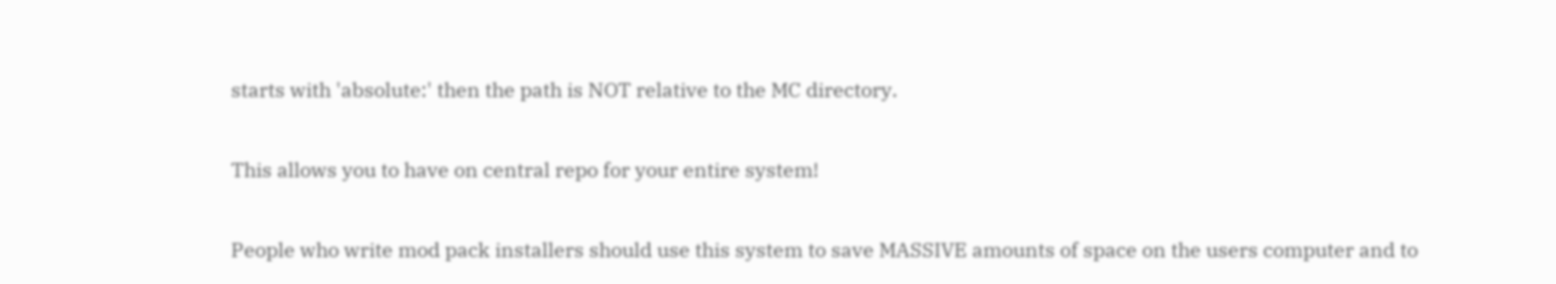starts with 'absolute:' then the path is NOT relative to the MC directory.

This allows you to have on central repo for your entire system!

People who write mod pack installers should use this system to save MASSIVE amounts of space on the users computer and to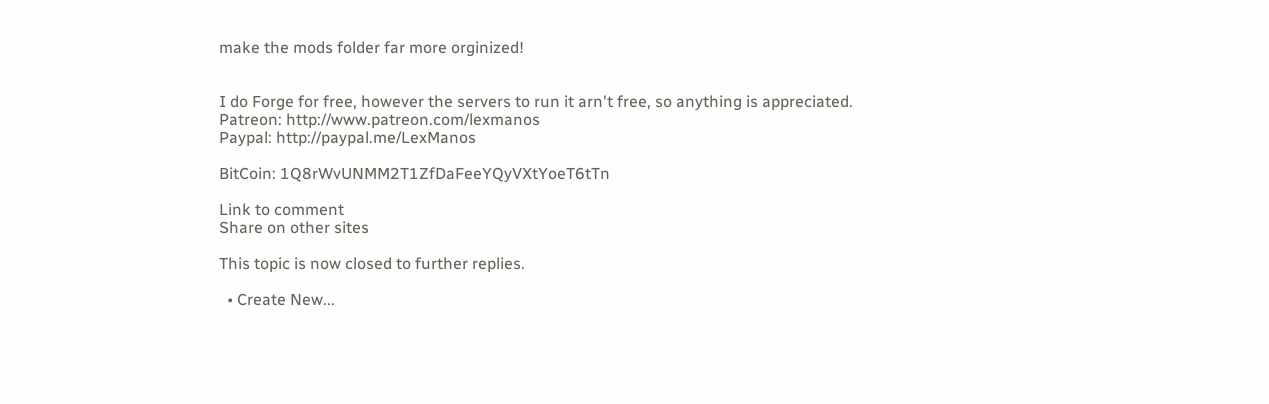make the mods folder far more orginized!


I do Forge for free, however the servers to run it arn't free, so anything is appreciated.
Patreon: http://www.patreon.com/lexmanos
Paypal: http://paypal.me/LexManos

BitCoin: 1Q8rWvUNMM2T1ZfDaFeeYQyVXtYoeT6tTn

Link to comment
Share on other sites

This topic is now closed to further replies.

  • Create New...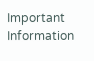Important Information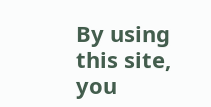By using this site, you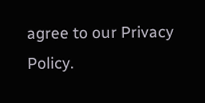agree to our Privacy Policy.